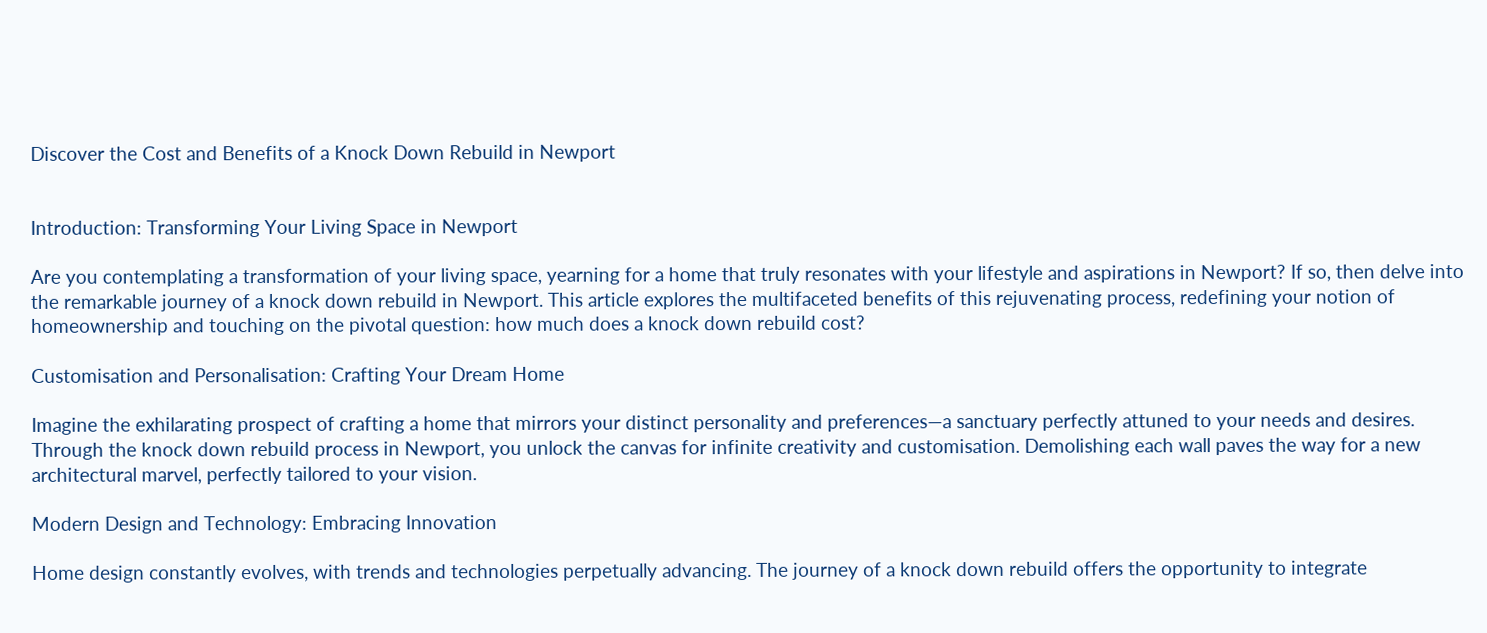Discover the Cost and Benefits of a Knock Down Rebuild in Newport


Introduction: Transforming Your Living Space in Newport

Are you contemplating a transformation of your living space, yearning for a home that truly resonates with your lifestyle and aspirations in Newport? If so, then delve into the remarkable journey of a knock down rebuild in Newport. This article explores the multifaceted benefits of this rejuvenating process, redefining your notion of homeownership and touching on the pivotal question: how much does a knock down rebuild cost?

Customisation and Personalisation: Crafting Your Dream Home

Imagine the exhilarating prospect of crafting a home that mirrors your distinct personality and preferences—a sanctuary perfectly attuned to your needs and desires. Through the knock down rebuild process in Newport, you unlock the canvas for infinite creativity and customisation. Demolishing each wall paves the way for a new architectural marvel, perfectly tailored to your vision.

Modern Design and Technology: Embracing Innovation

Home design constantly evolves, with trends and technologies perpetually advancing. The journey of a knock down rebuild offers the opportunity to integrate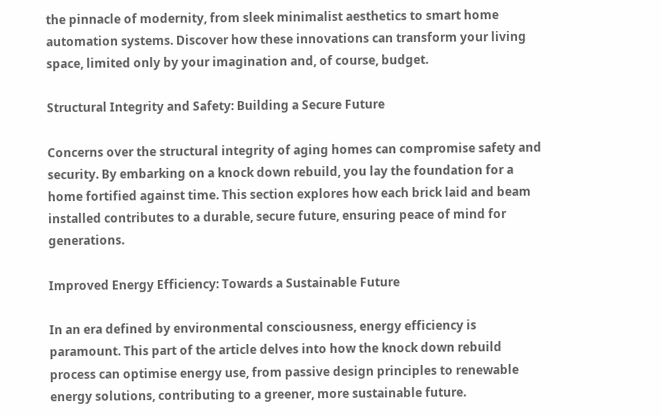the pinnacle of modernity, from sleek minimalist aesthetics to smart home automation systems. Discover how these innovations can transform your living space, limited only by your imagination and, of course, budget.

Structural Integrity and Safety: Building a Secure Future

Concerns over the structural integrity of aging homes can compromise safety and security. By embarking on a knock down rebuild, you lay the foundation for a home fortified against time. This section explores how each brick laid and beam installed contributes to a durable, secure future, ensuring peace of mind for generations.

Improved Energy Efficiency: Towards a Sustainable Future

In an era defined by environmental consciousness, energy efficiency is paramount. This part of the article delves into how the knock down rebuild process can optimise energy use, from passive design principles to renewable energy solutions, contributing to a greener, more sustainable future.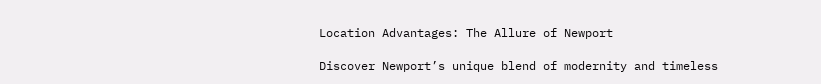Location Advantages: The Allure of Newport

Discover Newport’s unique blend of modernity and timeless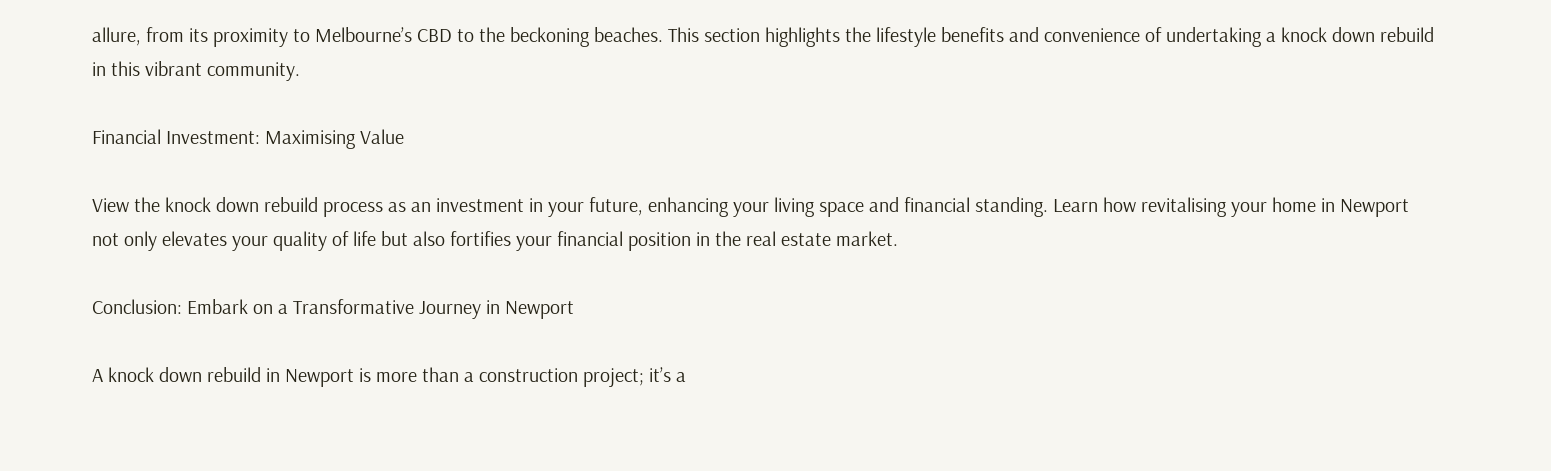allure, from its proximity to Melbourne’s CBD to the beckoning beaches. This section highlights the lifestyle benefits and convenience of undertaking a knock down rebuild in this vibrant community.

Financial Investment: Maximising Value

View the knock down rebuild process as an investment in your future, enhancing your living space and financial standing. Learn how revitalising your home in Newport not only elevates your quality of life but also fortifies your financial position in the real estate market.

Conclusion: Embark on a Transformative Journey in Newport

A knock down rebuild in Newport is more than a construction project; it’s a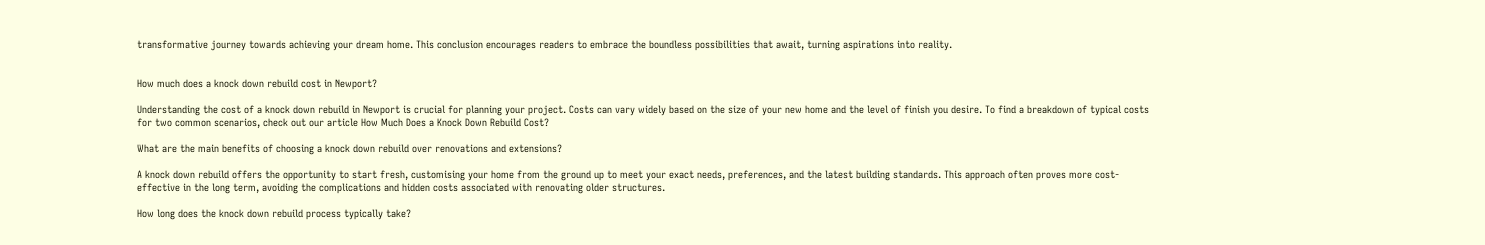transformative journey towards achieving your dream home. This conclusion encourages readers to embrace the boundless possibilities that await, turning aspirations into reality.


How much does a knock down rebuild cost in Newport?

Understanding the cost of a knock down rebuild in Newport is crucial for planning your project. Costs can vary widely based on the size of your new home and the level of finish you desire. To find a breakdown of typical costs for two common scenarios, check out our article How Much Does a Knock Down Rebuild Cost?

What are the main benefits of choosing a knock down rebuild over renovations and extensions?

A knock down rebuild offers the opportunity to start fresh, customising your home from the ground up to meet your exact needs, preferences, and the latest building standards. This approach often proves more cost-effective in the long term, avoiding the complications and hidden costs associated with renovating older structures.

How long does the knock down rebuild process typically take?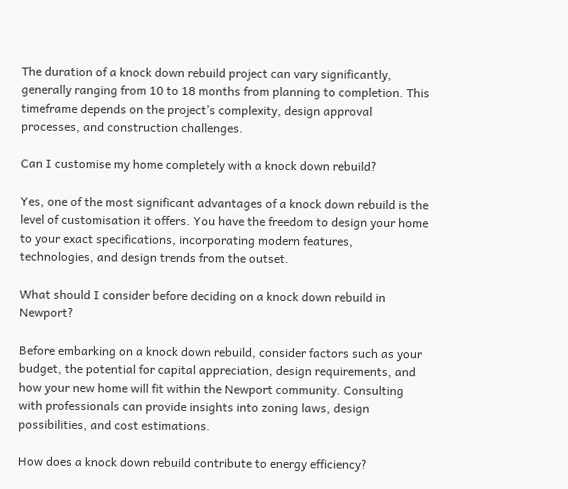The duration of a knock down rebuild project can vary significantly, generally ranging from 10 to 18 months from planning to completion. This timeframe depends on the project’s complexity, design approval processes, and construction challenges.

Can I customise my home completely with a knock down rebuild?

Yes, one of the most significant advantages of a knock down rebuild is the level of customisation it offers. You have the freedom to design your home to your exact specifications, incorporating modern features, technologies, and design trends from the outset.

What should I consider before deciding on a knock down rebuild in Newport?

Before embarking on a knock down rebuild, consider factors such as your budget, the potential for capital appreciation, design requirements, and how your new home will fit within the Newport community. Consulting with professionals can provide insights into zoning laws, design possibilities, and cost estimations.

How does a knock down rebuild contribute to energy efficiency?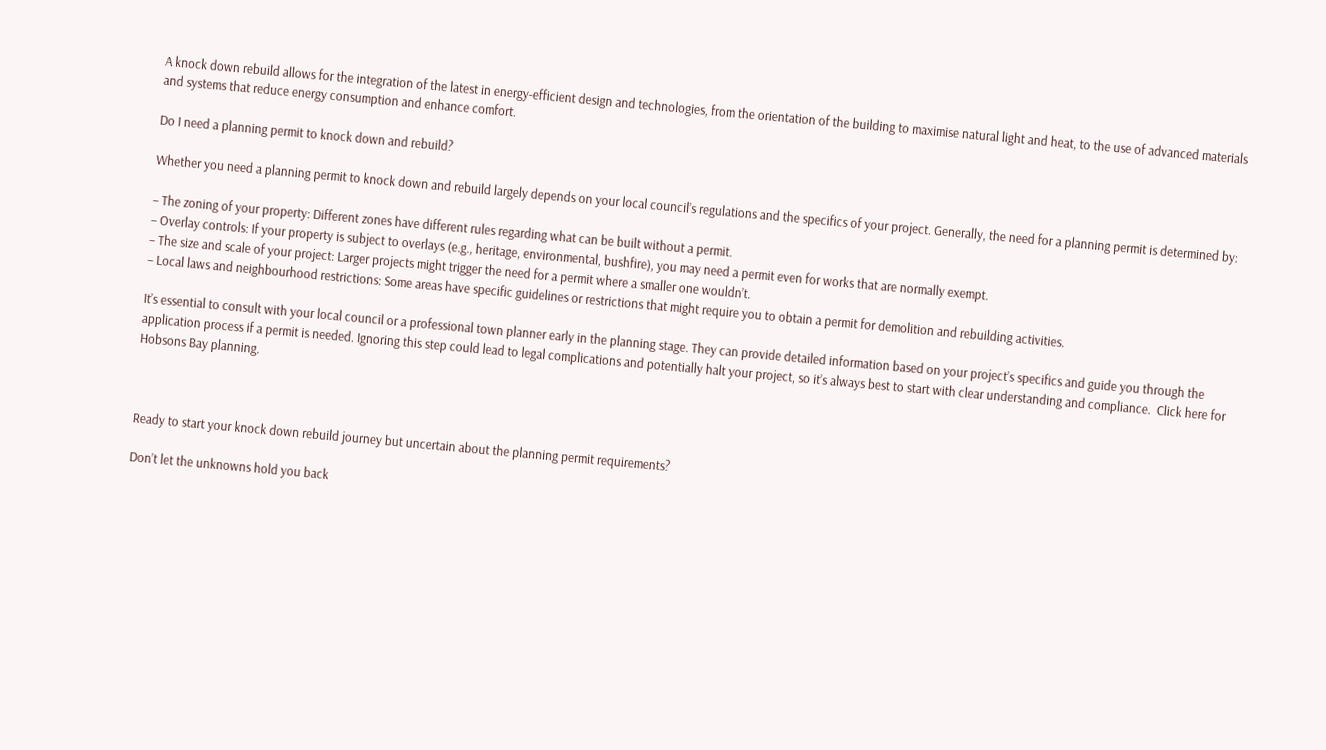A knock down rebuild allows for the integration of the latest in energy-efficient design and technologies, from the orientation of the building to maximise natural light and heat, to the use of advanced materials and systems that reduce energy consumption and enhance comfort.

Do I need a planning permit to knock down and rebuild?

Whether you need a planning permit to knock down and rebuild largely depends on your local council’s regulations and the specifics of your project. Generally, the need for a planning permit is determined by:

– The zoning of your property: Different zones have different rules regarding what can be built without a permit.
– Overlay controls: If your property is subject to overlays (e.g., heritage, environmental, bushfire), you may need a permit even for works that are normally exempt.
– The size and scale of your project: Larger projects might trigger the need for a permit where a smaller one wouldn’t.
– Local laws and neighbourhood restrictions: Some areas have specific guidelines or restrictions that might require you to obtain a permit for demolition and rebuilding activities.

It’s essential to consult with your local council or a professional town planner early in the planning stage. They can provide detailed information based on your project’s specifics and guide you through the application process if a permit is needed. Ignoring this step could lead to legal complications and potentially halt your project, so it’s always best to start with clear understanding and compliance.  Click here for Hobsons Bay planning.



Ready to start your knock down rebuild journey but uncertain about the planning permit requirements?

Don’t let the unknowns hold you back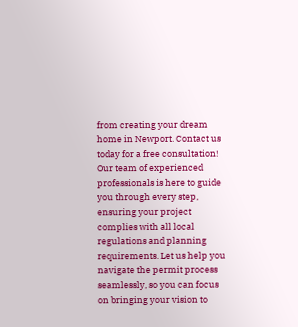from creating your dream home in Newport. Contact us today for a free consultation! Our team of experienced professionals is here to guide you through every step, ensuring your project complies with all local regulations and planning requirements. Let us help you navigate the permit process seamlessly, so you can focus on bringing your vision to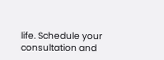life. Schedule your consultation and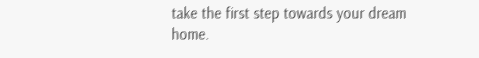take the first step towards your dream home.